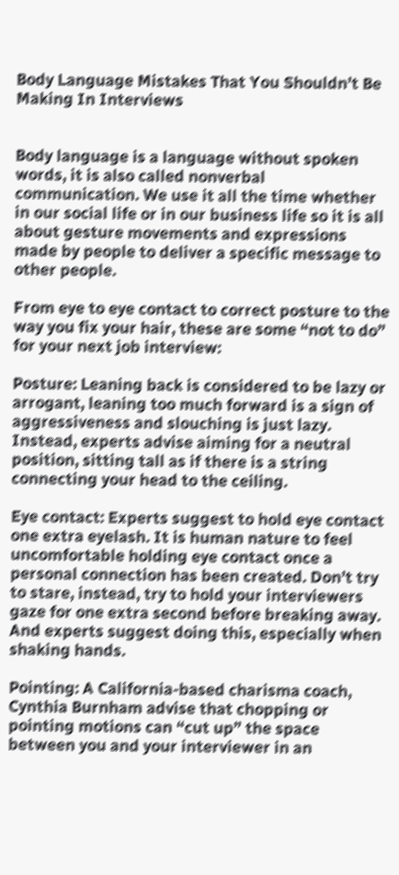Body Language Mistakes That You Shouldn’t Be Making In Interviews


Body language is a language without spoken words, it is also called nonverbal communication. We use it all the time whether in our social life or in our business life so it is all about gesture movements and expressions made by people to deliver a specific message to other people.

From eye to eye contact to correct posture to the way you fix your hair, these are some “not to do” for your next job interview:

Posture: Leaning back is considered to be lazy or arrogant, leaning too much forward is a sign of aggressiveness and slouching is just lazy. Instead, experts advise aiming for a neutral position, sitting tall as if there is a string connecting your head to the ceiling.

Eye contact: Experts suggest to hold eye contact one extra eyelash. It is human nature to feel uncomfortable holding eye contact once a personal connection has been created. Don’t try to stare, instead, try to hold your interviewers gaze for one extra second before breaking away. And experts suggest doing this, especially when shaking hands.

Pointing: A California-based charisma coach, Cynthia Burnham advise that chopping or pointing motions can “cut up” the space between you and your interviewer in an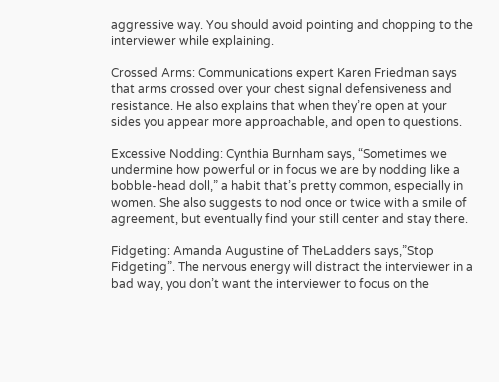aggressive way. You should avoid pointing and chopping to the interviewer while explaining.

Crossed Arms: Communications expert Karen Friedman says that arms crossed over your chest signal defensiveness and resistance. He also explains that when they’re open at your sides you appear more approachable, and open to questions.

Excessive Nodding: Cynthia Burnham says, “Sometimes we undermine how powerful or in focus we are by nodding like a bobble-head doll,” a habit that’s pretty common, especially in women. She also suggests to nod once or twice with a smile of agreement, but eventually find your still center and stay there.

Fidgeting: Amanda Augustine of TheLadders says,”Stop Fidgeting”. The nervous energy will distract the interviewer in a bad way, you don’t want the interviewer to focus on the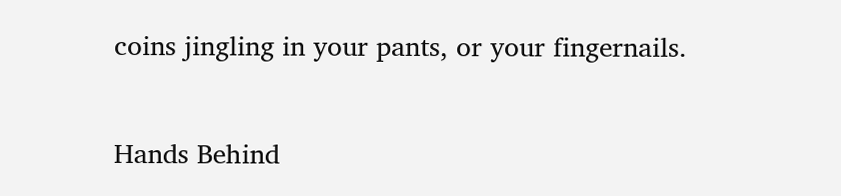coins jingling in your pants, or your fingernails.

Hands Behind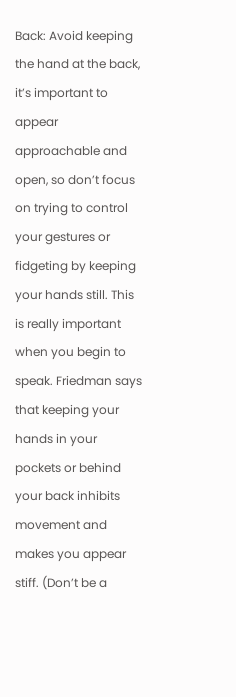Back: Avoid keeping the hand at the back, it’s important to appear approachable and open, so don’t focus on trying to control your gestures or fidgeting by keeping your hands still. This is really important when you begin to speak. Friedman says that keeping your hands in your pockets or behind your back inhibits movement and makes you appear stiff. (Don’t be a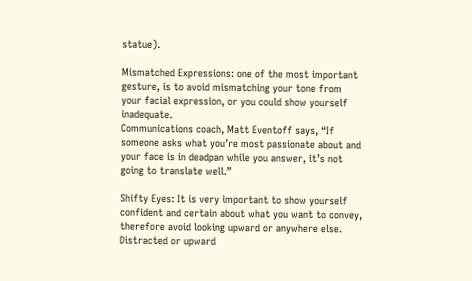statue).

Mismatched Expressions: one of the most important gesture, is to avoid mismatching your tone from your facial expression, or you could show yourself inadequate.
Communications coach, Matt Eventoff says, “If someone asks what you’re most passionate about and your face is in deadpan while you answer, it’s not going to translate well.”

Shifty Eyes: It is very important to show yourself confident and certain about what you want to convey, therefore avoid looking upward or anywhere else. Distracted or upward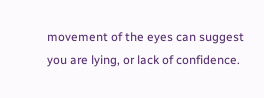movement of the eyes can suggest you are lying, or lack of confidence.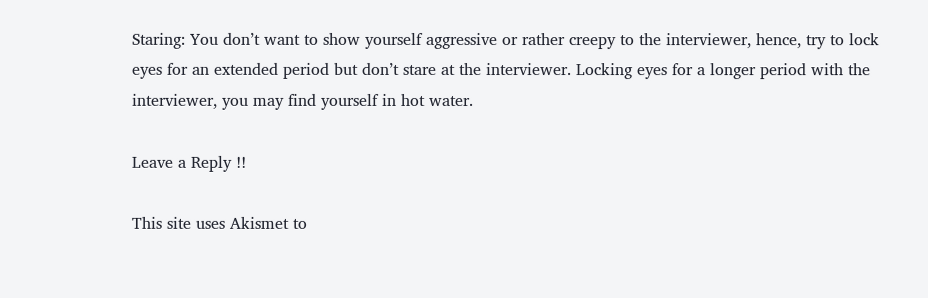Staring: You don’t want to show yourself aggressive or rather creepy to the interviewer, hence, try to lock eyes for an extended period but don’t stare at the interviewer. Locking eyes for a longer period with the interviewer, you may find yourself in hot water.

Leave a Reply !!

This site uses Akismet to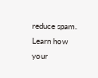reduce spam. Learn how your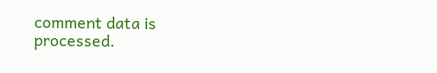comment data is processed.